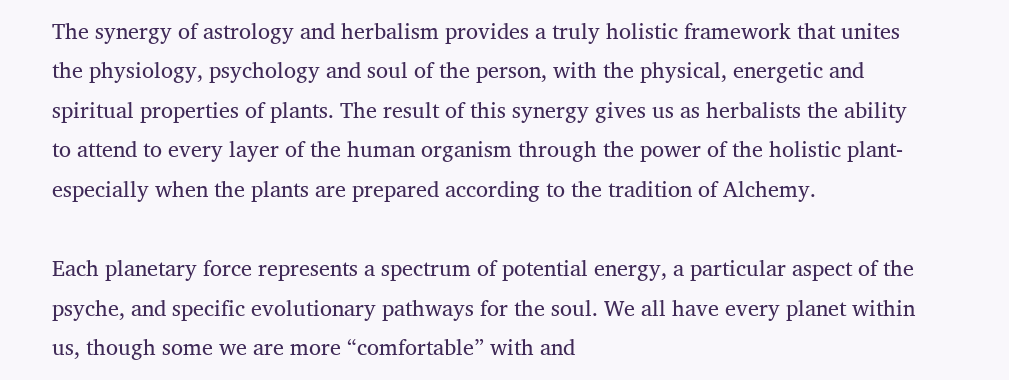The synergy of astrology and herbalism provides a truly holistic framework that unites the physiology, psychology and soul of the person, with the physical, energetic and spiritual properties of plants. The result of this synergy gives us as herbalists the ability to attend to every layer of the human organism through the power of the holistic plant- especially when the plants are prepared according to the tradition of Alchemy.

Each planetary force represents a spectrum of potential energy, a particular aspect of the psyche, and specific evolutionary pathways for the soul. We all have every planet within us, though some we are more “comfortable” with and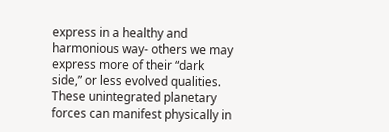express in a healthy and harmonious way- others we may express more of their “dark side,” or less evolved qualities. These unintegrated planetary forces can manifest physically in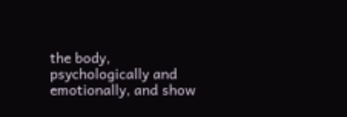the body, psychologically and emotionally, and show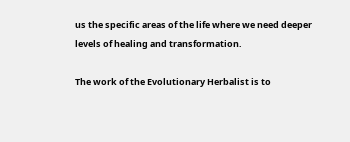us the specific areas of the life where we need deeper levels of healing and transformation.

The work of the Evolutionary Herbalist is to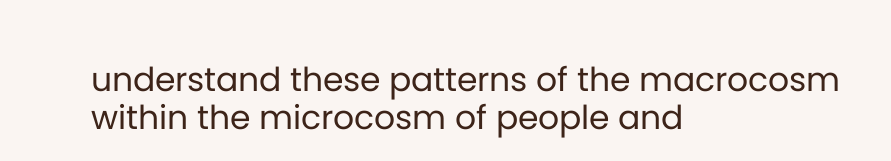understand these patterns of the macrocosm within the microcosm of people and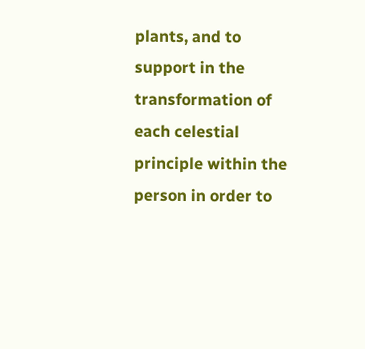plants, and to support in the transformation of each celestial principle within the person in order to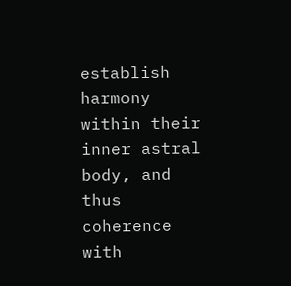establish harmony within their inner astral body, and thus coherence with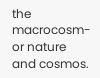the macrocosm- or nature and cosmos.